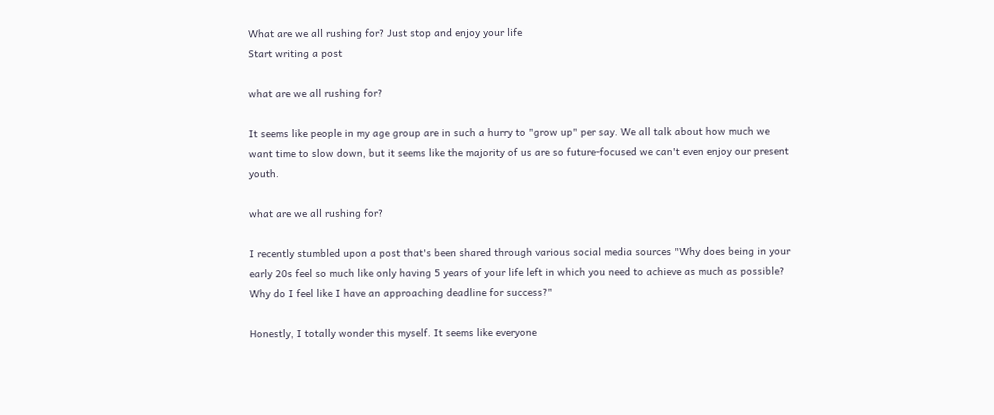What are we all rushing for? Just stop and enjoy your life
Start writing a post

what are we all rushing for?

It seems like people in my age group are in such a hurry to "grow up" per say. We all talk about how much we want time to slow down, but it seems like the majority of us are so future-focused we can't even enjoy our present youth.

what are we all rushing for?

I recently stumbled upon a post that's been shared through various social media sources "Why does being in your early 20s feel so much like only having 5 years of your life left in which you need to achieve as much as possible? Why do I feel like I have an approaching deadline for success?"

Honestly, I totally wonder this myself. It seems like everyone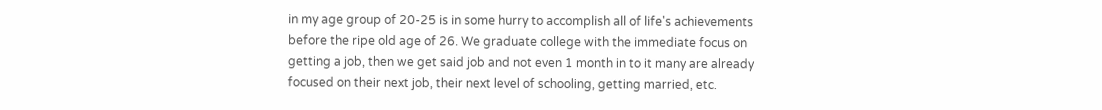in my age group of 20-25 is in some hurry to accomplish all of life's achievements before the ripe old age of 26. We graduate college with the immediate focus on getting a job, then we get said job and not even 1 month in to it many are already focused on their next job, their next level of schooling, getting married, etc.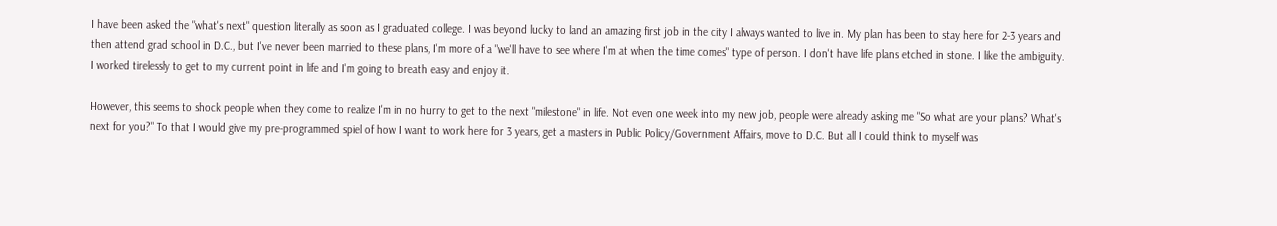I have been asked the "what's next" question literally as soon as I graduated college. I was beyond lucky to land an amazing first job in the city I always wanted to live in. My plan has been to stay here for 2-3 years and then attend grad school in D.C., but I've never been married to these plans, I'm more of a "we'll have to see where I'm at when the time comes" type of person. I don't have life plans etched in stone. I like the ambiguity. I worked tirelessly to get to my current point in life and I'm going to breath easy and enjoy it.

However, this seems to shock people when they come to realize I'm in no hurry to get to the next "milestone" in life. Not even one week into my new job, people were already asking me "So what are your plans? What's next for you?" To that I would give my pre-programmed spiel of how I want to work here for 3 years, get a masters in Public Policy/Government Affairs, move to D.C. But all I could think to myself was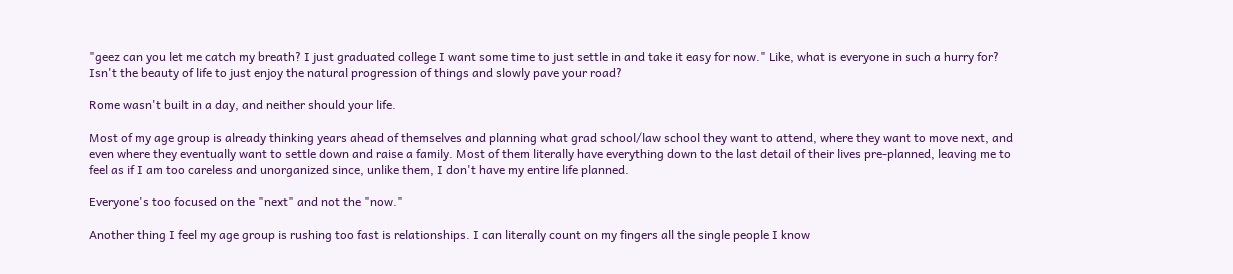"geez can you let me catch my breath? I just graduated college I want some time to just settle in and take it easy for now." Like, what is everyone in such a hurry for? Isn't the beauty of life to just enjoy the natural progression of things and slowly pave your road?

Rome wasn't built in a day, and neither should your life.

Most of my age group is already thinking years ahead of themselves and planning what grad school/law school they want to attend, where they want to move next, and even where they eventually want to settle down and raise a family. Most of them literally have everything down to the last detail of their lives pre-planned, leaving me to feel as if I am too careless and unorganized since, unlike them, I don't have my entire life planned.

Everyone's too focused on the "next" and not the "now."

Another thing I feel my age group is rushing too fast is relationships. I can literally count on my fingers all the single people I know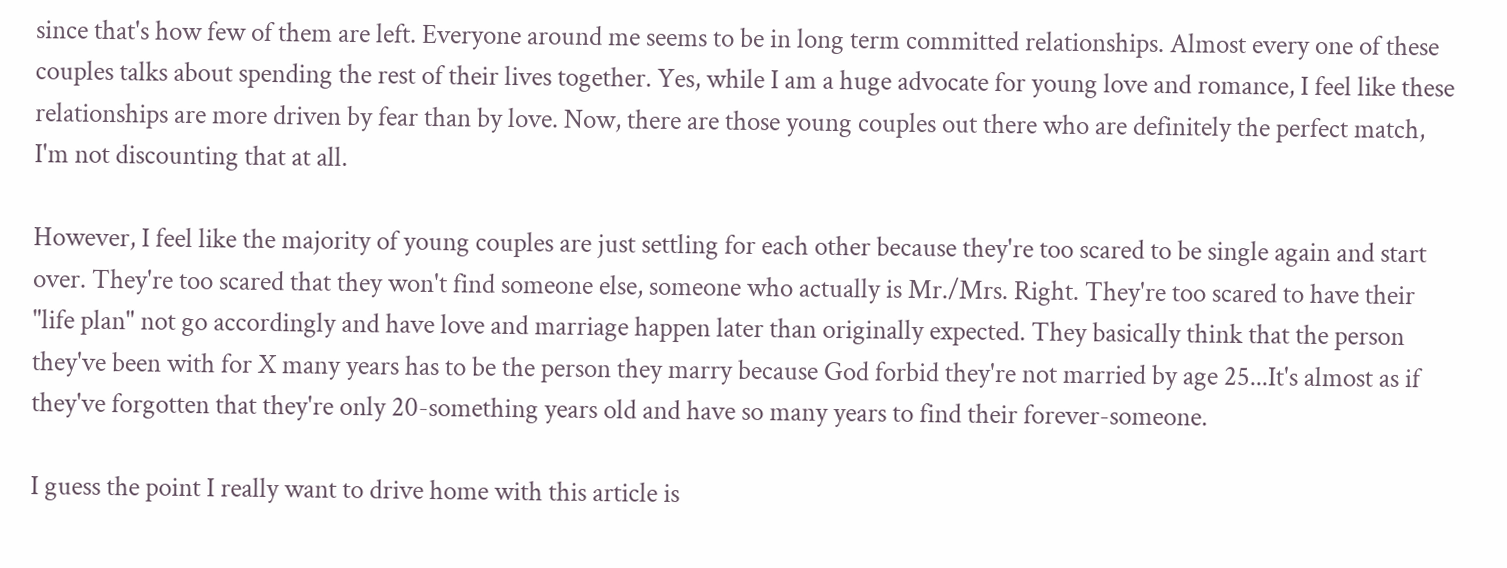since that's how few of them are left. Everyone around me seems to be in long term committed relationships. Almost every one of these couples talks about spending the rest of their lives together. Yes, while I am a huge advocate for young love and romance, I feel like these relationships are more driven by fear than by love. Now, there are those young couples out there who are definitely the perfect match, I'm not discounting that at all.

However, I feel like the majority of young couples are just settling for each other because they're too scared to be single again and start over. They're too scared that they won't find someone else, someone who actually is Mr./Mrs. Right. They're too scared to have their "life plan" not go accordingly and have love and marriage happen later than originally expected. They basically think that the person they've been with for X many years has to be the person they marry because God forbid they're not married by age 25...It's almost as if they've forgotten that they're only 20-something years old and have so many years to find their forever-someone.

I guess the point I really want to drive home with this article is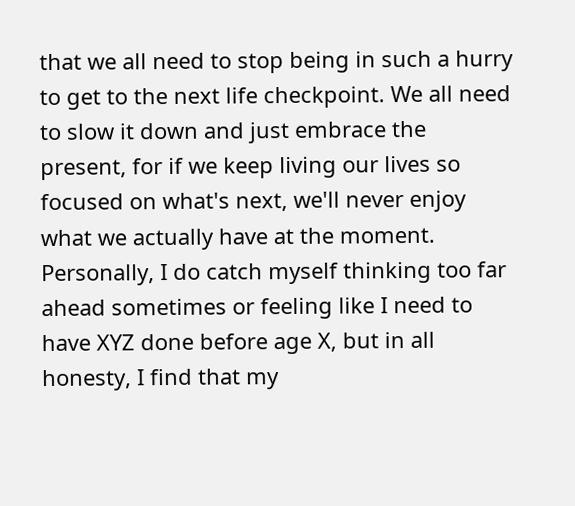that we all need to stop being in such a hurry to get to the next life checkpoint. We all need to slow it down and just embrace the present, for if we keep living our lives so focused on what's next, we'll never enjoy what we actually have at the moment. Personally, I do catch myself thinking too far ahead sometimes or feeling like I need to have XYZ done before age X, but in all honesty, I find that my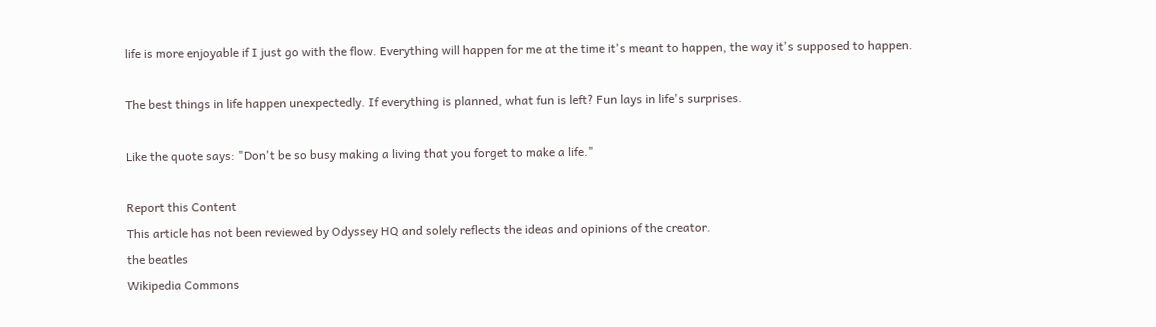life is more enjoyable if I just go with the flow. Everything will happen for me at the time it's meant to happen, the way it's supposed to happen.

The best things in life happen unexpectedly. If everything is planned, what fun is left? Fun lays in life's surprises.

Like the quote says: "Don't be so busy making a living that you forget to make a life."

Report this Content
This article has not been reviewed by Odyssey HQ and solely reflects the ideas and opinions of the creator.
the beatles
Wikipedia Commons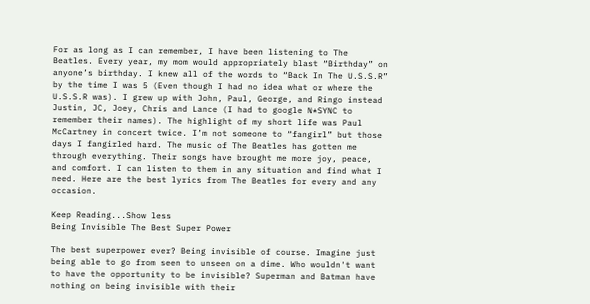For as long as I can remember, I have been listening to The Beatles. Every year, my mom would appropriately blast “Birthday” on anyone’s birthday. I knew all of the words to “Back In The U.S.S.R” by the time I was 5 (Even though I had no idea what or where the U.S.S.R was). I grew up with John, Paul, George, and Ringo instead Justin, JC, Joey, Chris and Lance (I had to google N*SYNC to remember their names). The highlight of my short life was Paul McCartney in concert twice. I’m not someone to “fangirl” but those days I fangirled hard. The music of The Beatles has gotten me through everything. Their songs have brought me more joy, peace, and comfort. I can listen to them in any situation and find what I need. Here are the best lyrics from The Beatles for every and any occasion.

Keep Reading...Show less
Being Invisible The Best Super Power

The best superpower ever? Being invisible of course. Imagine just being able to go from seen to unseen on a dime. Who wouldn't want to have the opportunity to be invisible? Superman and Batman have nothing on being invisible with their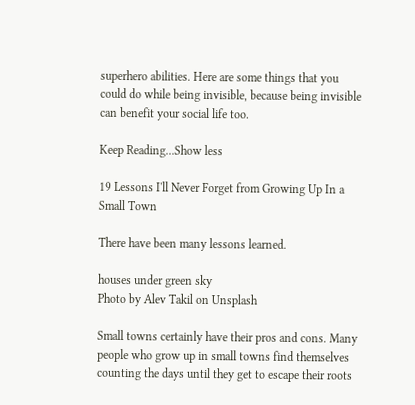superhero abilities. Here are some things that you could do while being invisible, because being invisible can benefit your social life too.

Keep Reading...Show less

19 Lessons I'll Never Forget from Growing Up In a Small Town

There have been many lessons learned.

houses under green sky
Photo by Alev Takil on Unsplash

Small towns certainly have their pros and cons. Many people who grow up in small towns find themselves counting the days until they get to escape their roots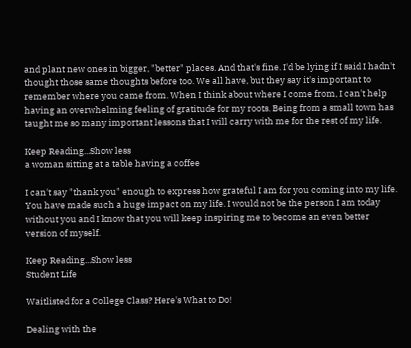and plant new ones in bigger, "better" places. And that's fine. I'd be lying if I said I hadn't thought those same thoughts before too. We all have, but they say it's important to remember where you came from. When I think about where I come from, I can't help having an overwhelming feeling of gratitude for my roots. Being from a small town has taught me so many important lessons that I will carry with me for the rest of my life.

Keep Reading...Show less
a woman sitting at a table having a coffee

I can't say "thank you" enough to express how grateful I am for you coming into my life. You have made such a huge impact on my life. I would not be the person I am today without you and I know that you will keep inspiring me to become an even better version of myself.

Keep Reading...Show less
Student Life

Waitlisted for a College Class? Here's What to Do!

Dealing with the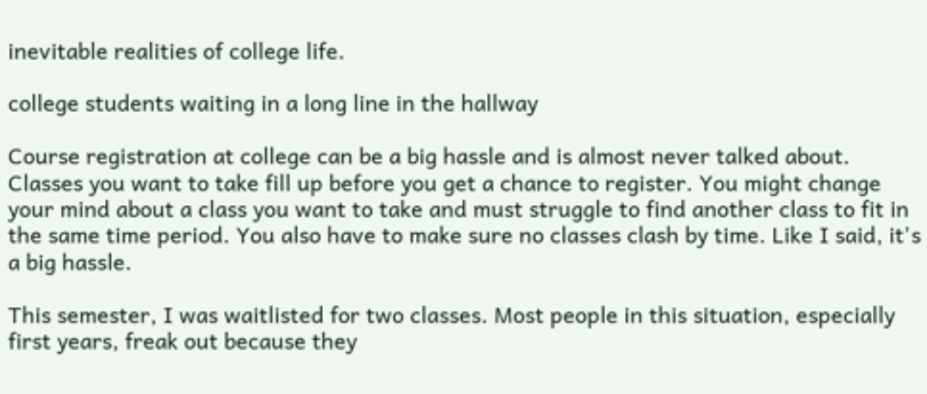inevitable realities of college life.

college students waiting in a long line in the hallway

Course registration at college can be a big hassle and is almost never talked about. Classes you want to take fill up before you get a chance to register. You might change your mind about a class you want to take and must struggle to find another class to fit in the same time period. You also have to make sure no classes clash by time. Like I said, it's a big hassle.

This semester, I was waitlisted for two classes. Most people in this situation, especially first years, freak out because they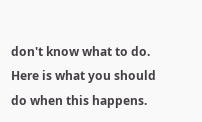don't know what to do. Here is what you should do when this happens.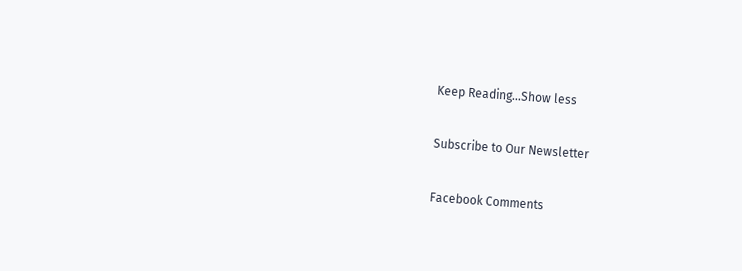Keep Reading...Show less

Subscribe to Our Newsletter

Facebook Comments